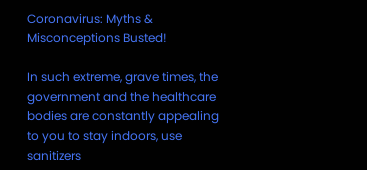Coronavirus: Myths & Misconceptions Busted!

In such extreme, grave times, the government and the healthcare bodies are constantly appealing to you to stay indoors, use sanitizers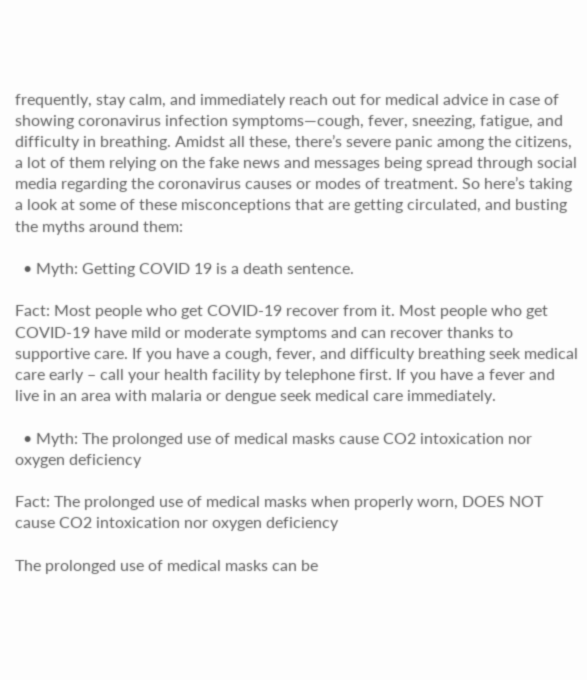frequently, stay calm, and immediately reach out for medical advice in case of showing coronavirus infection symptoms—cough, fever, sneezing, fatigue, and difficulty in breathing. Amidst all these, there’s severe panic among the citizens, a lot of them relying on the fake news and messages being spread through social media regarding the coronavirus causes or modes of treatment. So here’s taking a look at some of these misconceptions that are getting circulated, and busting the myths around them:

  • Myth: Getting COVID 19 is a death sentence.

Fact: Most people who get COVID-19 recover from it. Most people who get COVID-19 have mild or moderate symptoms and can recover thanks to supportive care. If you have a cough, fever, and difficulty breathing seek medical care early – call your health facility by telephone first. If you have a fever and live in an area with malaria or dengue seek medical care immediately.

  • Myth: The prolonged use of medical masks cause CO2 intoxication nor oxygen deficiency

Fact: The prolonged use of medical masks when properly worn, DOES NOT cause CO2 intoxication nor oxygen deficiency

The prolonged use of medical masks can be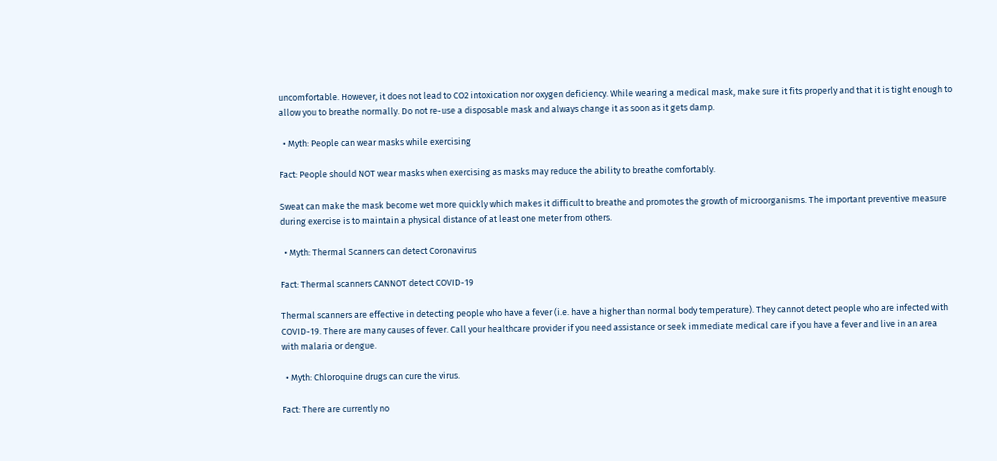uncomfortable. However, it does not lead to CO2 intoxication nor oxygen deficiency. While wearing a medical mask, make sure it fits properly and that it is tight enough to allow you to breathe normally. Do not re-use a disposable mask and always change it as soon as it gets damp.

  • Myth: People can wear masks while exercising

Fact: People should NOT wear masks when exercising as masks may reduce the ability to breathe comfortably.

Sweat can make the mask become wet more quickly which makes it difficult to breathe and promotes the growth of microorganisms. The important preventive measure during exercise is to maintain a physical distance of at least one meter from others.

  • Myth: Thermal Scanners can detect Coronavirus

Fact: Thermal scanners CANNOT detect COVID-19

Thermal scanners are effective in detecting people who have a fever (i.e. have a higher than normal body temperature). They cannot detect people who are infected with COVID-19. There are many causes of fever. Call your healthcare provider if you need assistance or seek immediate medical care if you have a fever and live in an area with malaria or dengue.

  • Myth: Chloroquine drugs can cure the virus.

Fact: There are currently no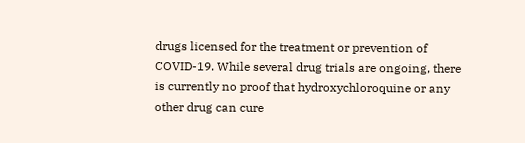drugs licensed for the treatment or prevention of COVID-19. While several drug trials are ongoing, there is currently no proof that hydroxychloroquine or any other drug can cure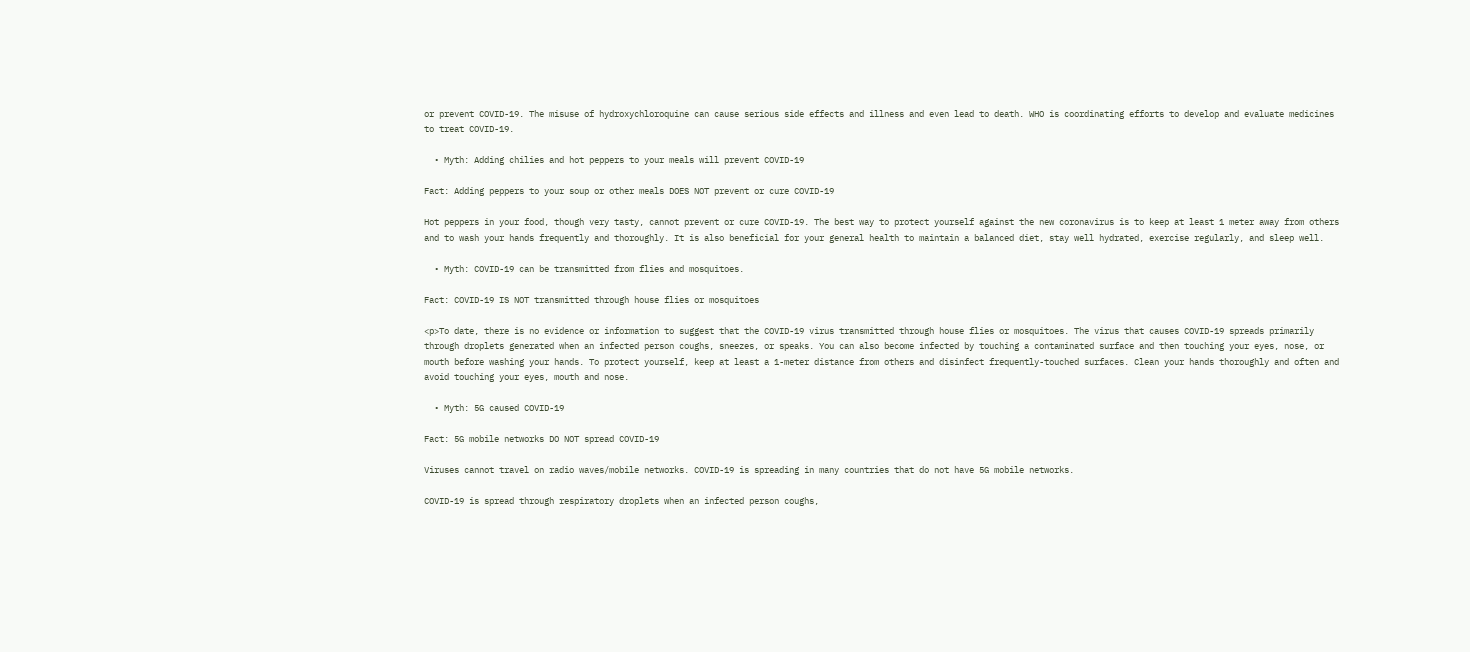or prevent COVID-19. The misuse of hydroxychloroquine can cause serious side effects and illness and even lead to death. WHO is coordinating efforts to develop and evaluate medicines to treat COVID-19.

  • Myth: Adding chilies and hot peppers to your meals will prevent COVID-19

Fact: Adding peppers to your soup or other meals DOES NOT prevent or cure COVID-19

Hot peppers in your food, though very tasty, cannot prevent or cure COVID-19. The best way to protect yourself against the new coronavirus is to keep at least 1 meter away from others and to wash your hands frequently and thoroughly. It is also beneficial for your general health to maintain a balanced diet, stay well hydrated, exercise regularly, and sleep well.

  • Myth: COVID-19 can be transmitted from flies and mosquitoes.

Fact: COVID-19 IS NOT transmitted through house flies or mosquitoes

<p>To date, there is no evidence or information to suggest that the COVID-19 virus transmitted through house flies or mosquitoes. The virus that causes COVID-19 spreads primarily through droplets generated when an infected person coughs, sneezes, or speaks. You can also become infected by touching a contaminated surface and then touching your eyes, nose, or mouth before washing your hands. To protect yourself, keep at least a 1-meter distance from others and disinfect frequently-touched surfaces. Clean your hands thoroughly and often and avoid touching your eyes, mouth and nose.

  • Myth: 5G caused COVID-19

Fact: 5G mobile networks DO NOT spread COVID-19

Viruses cannot travel on radio waves/mobile networks. COVID-19 is spreading in many countries that do not have 5G mobile networks.

COVID-19 is spread through respiratory droplets when an infected person coughs,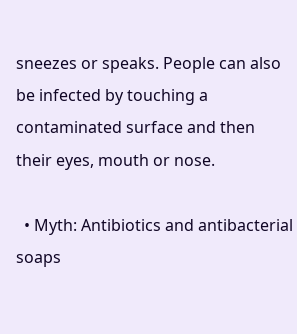sneezes or speaks. People can also be infected by touching a contaminated surface and then their eyes, mouth or nose.

  • Myth: Antibiotics and antibacterial soaps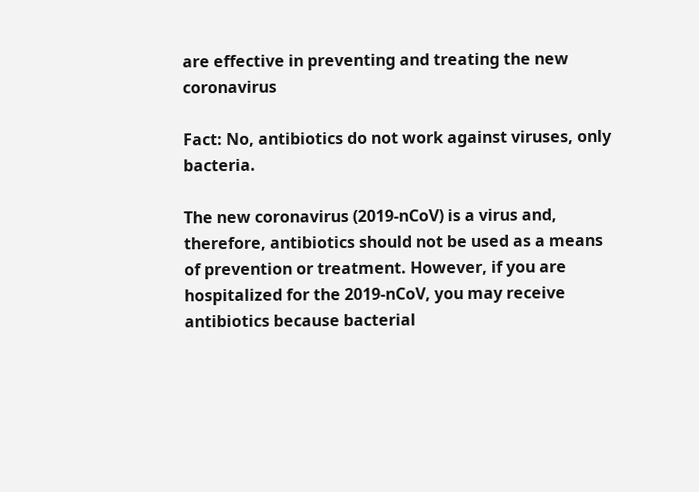are effective in preventing and treating the new coronavirus

Fact: No, antibiotics do not work against viruses, only bacteria.

The new coronavirus (2019-nCoV) is a virus and, therefore, antibiotics should not be used as a means of prevention or treatment. However, if you are hospitalized for the 2019-nCoV, you may receive antibiotics because bacterial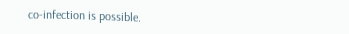co-infection is possible.